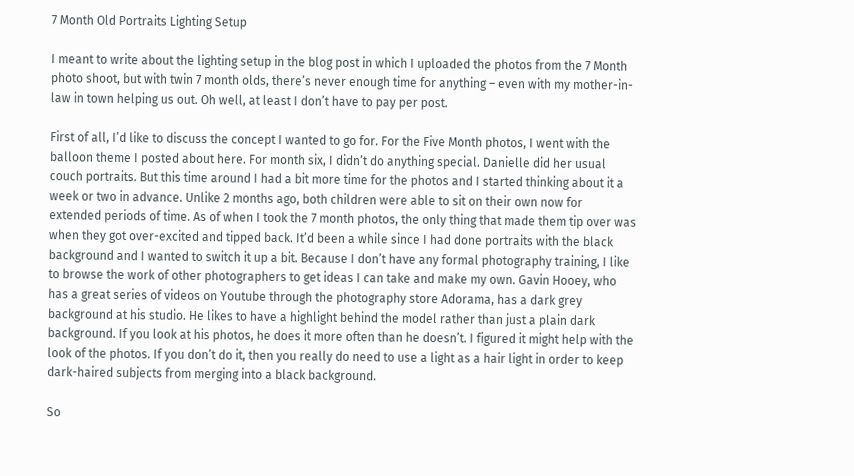7 Month Old Portraits Lighting Setup

I meant to write about the lighting setup in the blog post in which I uploaded the photos from the 7 Month photo shoot, but with twin 7 month olds, there’s never enough time for anything – even with my mother-in-law in town helping us out. Oh well, at least I don’t have to pay per post.

First of all, I’d like to discuss the concept I wanted to go for. For the Five Month photos, I went with the balloon theme I posted about here. For month six, I didn’t do anything special. Danielle did her usual couch portraits. But this time around I had a bit more time for the photos and I started thinking about it a week or two in advance. Unlike 2 months ago, both children were able to sit on their own now for extended periods of time. As of when I took the 7 month photos, the only thing that made them tip over was when they got over-excited and tipped back. It’d been a while since I had done portraits with the black background and I wanted to switch it up a bit. Because I don’t have any formal photography training, I like to browse the work of other photographers to get ideas I can take and make my own. Gavin Hooey, who has a great series of videos on Youtube through the photography store Adorama, has a dark grey background at his studio. He likes to have a highlight behind the model rather than just a plain dark background. If you look at his photos, he does it more often than he doesn’t. I figured it might help with the look of the photos. If you don’t do it, then you really do need to use a light as a hair light in order to keep dark-haired subjects from merging into a black background.

So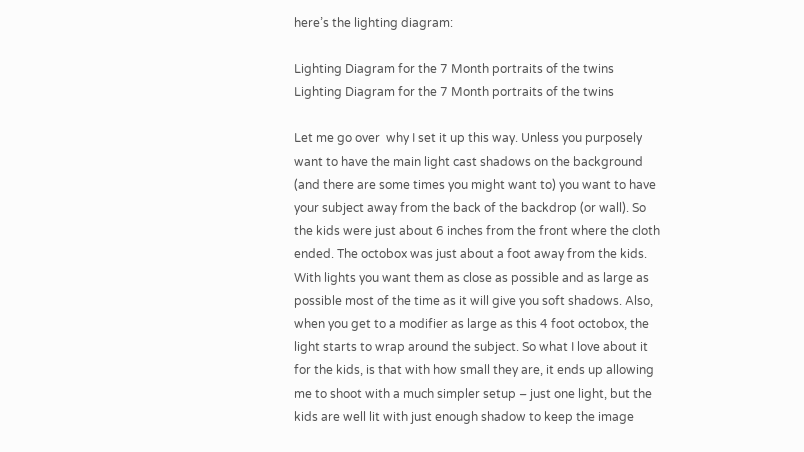here’s the lighting diagram:

Lighting Diagram for the 7 Month portraits of the twins
Lighting Diagram for the 7 Month portraits of the twins

Let me go over  why I set it up this way. Unless you purposely want to have the main light cast shadows on the background (and there are some times you might want to) you want to have your subject away from the back of the backdrop (or wall). So the kids were just about 6 inches from the front where the cloth ended. The octobox was just about a foot away from the kids. With lights you want them as close as possible and as large as possible most of the time as it will give you soft shadows. Also, when you get to a modifier as large as this 4 foot octobox, the light starts to wrap around the subject. So what I love about it for the kids, is that with how small they are, it ends up allowing me to shoot with a much simpler setup – just one light, but the kids are well lit with just enough shadow to keep the image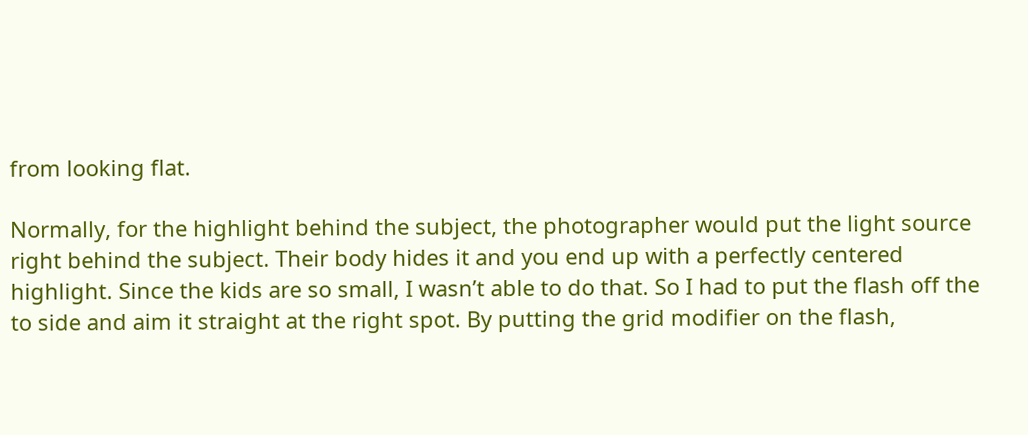from looking flat.

Normally, for the highlight behind the subject, the photographer would put the light source right behind the subject. Their body hides it and you end up with a perfectly centered highlight. Since the kids are so small, I wasn’t able to do that. So I had to put the flash off the to side and aim it straight at the right spot. By putting the grid modifier on the flash,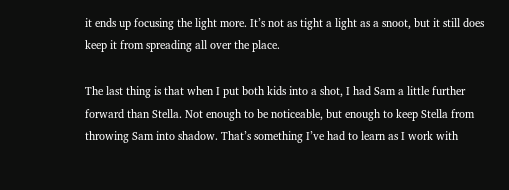it ends up focusing the light more. It’s not as tight a light as a snoot, but it still does keep it from spreading all over the place.

The last thing is that when I put both kids into a shot, I had Sam a little further forward than Stella. Not enough to be noticeable, but enough to keep Stella from throwing Sam into shadow. That’s something I’ve had to learn as I work with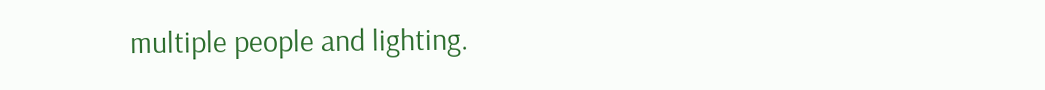multiple people and lighting.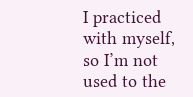I practiced with myself, so I’m not used to the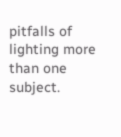pitfalls of lighting more than one subject.